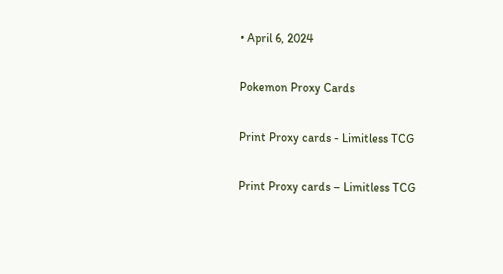• April 6, 2024

Pokemon Proxy Cards

Print Proxy cards - Limitless TCG

Print Proxy cards – Limitless TCG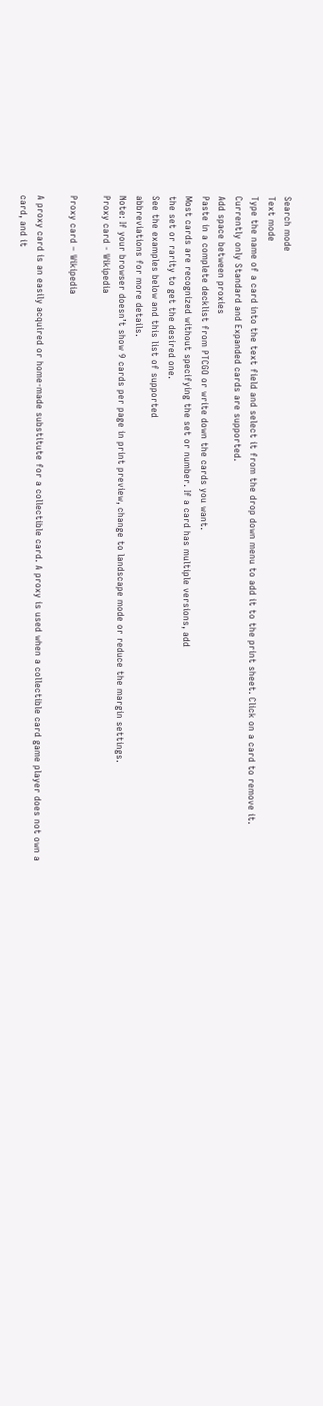Search mode
Text mode
Type the name of a card into the text field and select it from the drop down menu to add it to the print sheet. Click on a card to remove it. Currently only Standard and Expanded cards are supported.
Add space between proxies
Paste in a complete decklist from PTCGO or write down the cards you want.
Most cards are recognized without specifying the set or number. If a card has multiple versions, add
the set or rarity to get the desired one.
See the examples below and this list of supported
abbreviations for more details.
Note: If your browser doesn’t show 9 cards per page in print preview, change to landscape mode or reduce the margin settings.
Proxy card - Wikipedia

Proxy card – Wikipedia

A proxy card is an easily acquired or home-made substitute for a collectible card. A proxy is used when a collectible card game player does not own a card, and it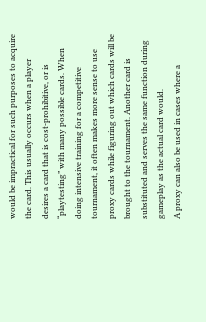would be impractical for such purposes to acquire the card. This usually occurs when a player desires a card that is cost-prohibitive, or is “playtesting” with many possible cards. When doing intensive training for a competitive tournament, it often makes more sense to use proxy cards while figuring out which cards will be brought to the tournament. Another card is substituted and serves the same function during gameplay as the actual card would.
A proxy can also be used in cases where a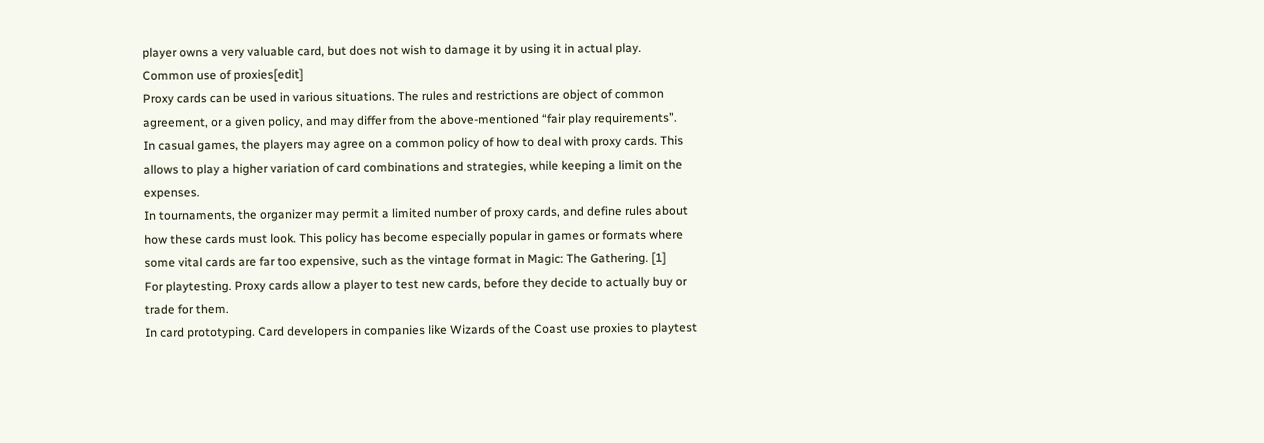player owns a very valuable card, but does not wish to damage it by using it in actual play.
Common use of proxies[edit]
Proxy cards can be used in various situations. The rules and restrictions are object of common agreement, or a given policy, and may differ from the above-mentioned “fair play requirements”.
In casual games, the players may agree on a common policy of how to deal with proxy cards. This allows to play a higher variation of card combinations and strategies, while keeping a limit on the expenses.
In tournaments, the organizer may permit a limited number of proxy cards, and define rules about how these cards must look. This policy has become especially popular in games or formats where some vital cards are far too expensive, such as the vintage format in Magic: The Gathering. [1]
For playtesting. Proxy cards allow a player to test new cards, before they decide to actually buy or trade for them.
In card prototyping. Card developers in companies like Wizards of the Coast use proxies to playtest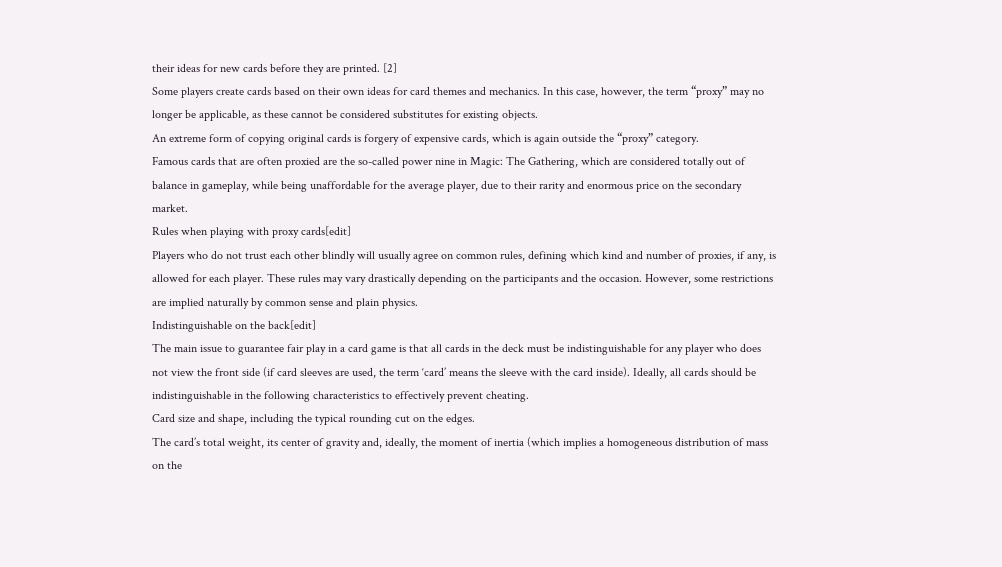their ideas for new cards before they are printed. [2]
Some players create cards based on their own ideas for card themes and mechanics. In this case, however, the term “proxy” may no longer be applicable, as these cannot be considered substitutes for existing objects.
An extreme form of copying original cards is forgery of expensive cards, which is again outside the “proxy” category.
Famous cards that are often proxied are the so-called power nine in Magic: The Gathering, which are considered totally out of balance in gameplay, while being unaffordable for the average player, due to their rarity and enormous price on the secondary market.
Rules when playing with proxy cards[edit]
Players who do not trust each other blindly will usually agree on common rules, defining which kind and number of proxies, if any, is allowed for each player. These rules may vary drastically depending on the participants and the occasion. However, some restrictions are implied naturally by common sense and plain physics.
Indistinguishable on the back[edit]
The main issue to guarantee fair play in a card game is that all cards in the deck must be indistinguishable for any player who does not view the front side (if card sleeves are used, the term ‘card’ means the sleeve with the card inside). Ideally, all cards should be indistinguishable in the following characteristics to effectively prevent cheating.
Card size and shape, including the typical rounding cut on the edges.
The card’s total weight, its center of gravity and, ideally, the moment of inertia (which implies a homogeneous distribution of mass on the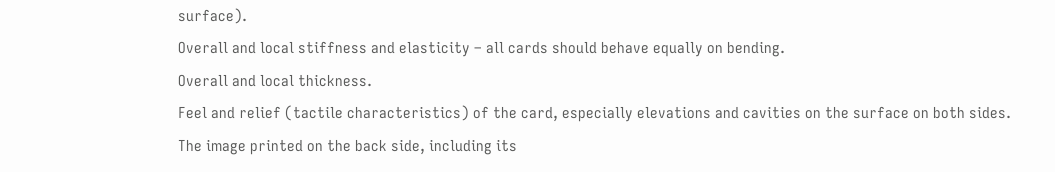surface).
Overall and local stiffness and elasticity – all cards should behave equally on bending.
Overall and local thickness.
Feel and relief (tactile characteristics) of the card, especially elevations and cavities on the surface on both sides.
The image printed on the back side, including its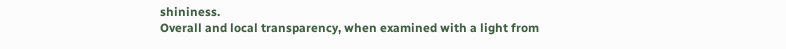shininess.
Overall and local transparency, when examined with a light from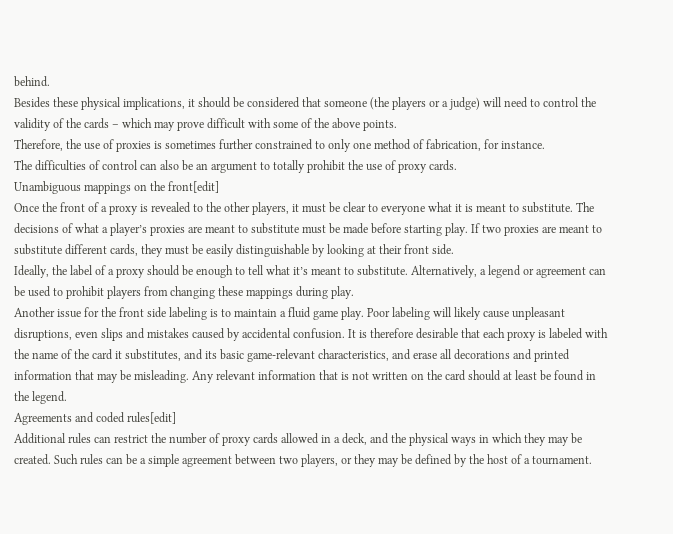behind.
Besides these physical implications, it should be considered that someone (the players or a judge) will need to control the validity of the cards – which may prove difficult with some of the above points.
Therefore, the use of proxies is sometimes further constrained to only one method of fabrication, for instance.
The difficulties of control can also be an argument to totally prohibit the use of proxy cards.
Unambiguous mappings on the front[edit]
Once the front of a proxy is revealed to the other players, it must be clear to everyone what it is meant to substitute. The decisions of what a player’s proxies are meant to substitute must be made before starting play. If two proxies are meant to substitute different cards, they must be easily distinguishable by looking at their front side.
Ideally, the label of a proxy should be enough to tell what it’s meant to substitute. Alternatively, a legend or agreement can be used to prohibit players from changing these mappings during play.
Another issue for the front side labeling is to maintain a fluid game play. Poor labeling will likely cause unpleasant disruptions, even slips and mistakes caused by accidental confusion. It is therefore desirable that each proxy is labeled with the name of the card it substitutes, and its basic game-relevant characteristics, and erase all decorations and printed information that may be misleading. Any relevant information that is not written on the card should at least be found in the legend.
Agreements and coded rules[edit]
Additional rules can restrict the number of proxy cards allowed in a deck, and the physical ways in which they may be created. Such rules can be a simple agreement between two players, or they may be defined by the host of a tournament.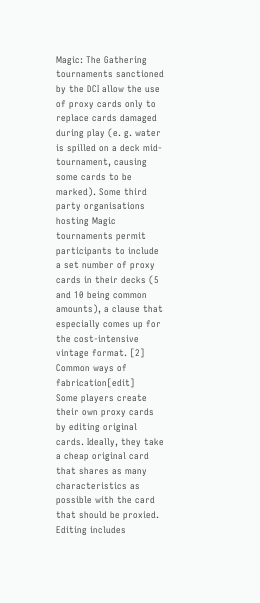Magic: The Gathering tournaments sanctioned by the DCI allow the use of proxy cards only to replace cards damaged during play (e. g. water is spilled on a deck mid-tournament, causing some cards to be marked). Some third party organisations hosting Magic tournaments permit participants to include a set number of proxy cards in their decks (5 and 10 being common amounts), a clause that especially comes up for the cost-intensive vintage format. [2]
Common ways of fabrication[edit]
Some players create their own proxy cards by editing original cards. Ideally, they take a cheap original card that shares as many characteristics as possible with the card that should be proxied. Editing includes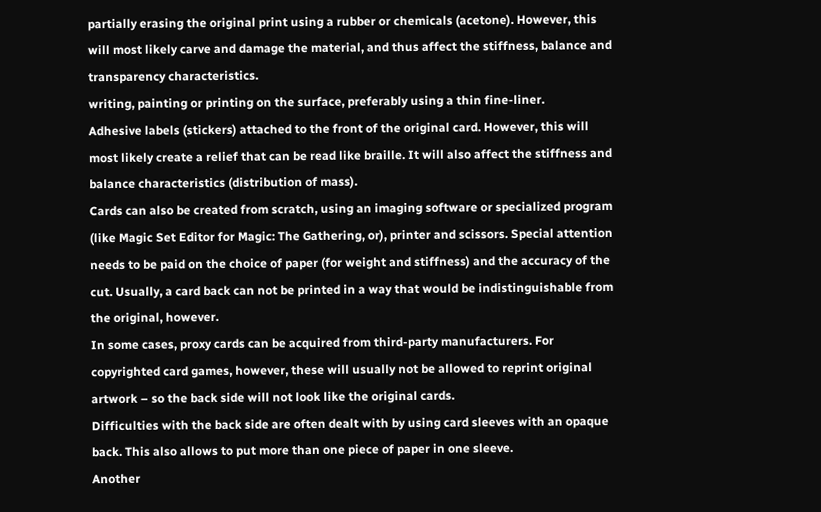partially erasing the original print using a rubber or chemicals (acetone). However, this will most likely carve and damage the material, and thus affect the stiffness, balance and transparency characteristics.
writing, painting or printing on the surface, preferably using a thin fine-liner.
Adhesive labels (stickers) attached to the front of the original card. However, this will most likely create a relief that can be read like braille. It will also affect the stiffness and balance characteristics (distribution of mass).
Cards can also be created from scratch, using an imaging software or specialized program (like Magic Set Editor for Magic: The Gathering, or), printer and scissors. Special attention needs to be paid on the choice of paper (for weight and stiffness) and the accuracy of the cut. Usually, a card back can not be printed in a way that would be indistinguishable from the original, however.
In some cases, proxy cards can be acquired from third-party manufacturers. For copyrighted card games, however, these will usually not be allowed to reprint original artwork – so the back side will not look like the original cards.
Difficulties with the back side are often dealt with by using card sleeves with an opaque back. This also allows to put more than one piece of paper in one sleeve.
Another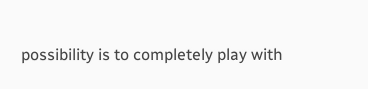possibility is to completely play with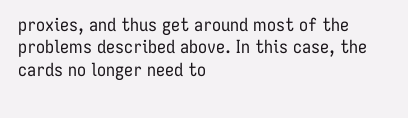proxies, and thus get around most of the problems described above. In this case, the cards no longer need to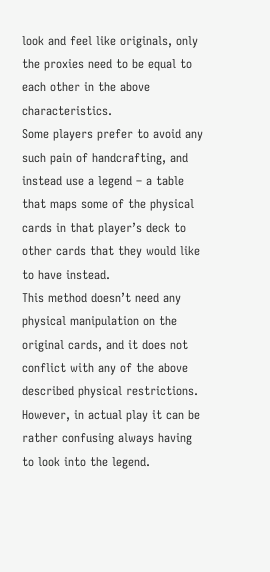look and feel like originals, only the proxies need to be equal to each other in the above characteristics.
Some players prefer to avoid any such pain of handcrafting, and instead use a legend – a table that maps some of the physical cards in that player’s deck to other cards that they would like to have instead.
This method doesn’t need any physical manipulation on the original cards, and it does not conflict with any of the above described physical restrictions. However, in actual play it can be rather confusing always having to look into the legend.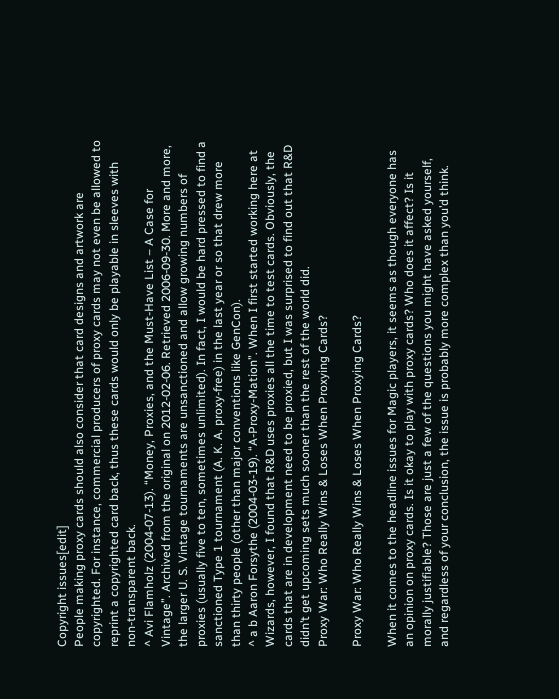Copyright issues[edit]
People making proxy cards should also consider that card designs and artwork are copyrighted. For instance, commercial producers of proxy cards may not even be allowed to reprint a copyrighted card back, thus these cards would only be playable in sleeves with non-transparent back.
^ Avi Flamholz (2004-07-13). “Money, Proxies, and the Must-Have List – A Case for Vintage”. Archived from the original on 2012-02-06. Retrieved 2006-09-30. More and more, the larger U. S. Vintage tournaments are unsanctioned and allow growing numbers of proxies (usually five to ten, sometimes unlimited). In fact, I would be hard pressed to find a sanctioned Type 1 tournament (A. K. A. proxy-free) in the last year or so that drew more than thirty people (other than major conventions like GenCon).
^ a b Aaron Forsythe (2004-03-19). “A-Proxy-Mation”. When I first started working here at Wizards, however, I found that R&D uses proxies all the time to test cards. Obviously, the cards that are in development need to be proxied, but I was surprised to find out that R&D didn’t get upcoming sets much sooner than the rest of the world did.
Proxy War: Who Really Wins & Loses When Proxying Cards?

Proxy War: Who Really Wins & Loses When Proxying Cards?

When it comes to the headline issues for Magic players, it seems as though everyone has an opinion on proxy cards. Is it okay to play with proxy cards? Who does it affect? Is it morally justifiable? Those are just a few of the questions you might have asked yourself, and regardless of your conclusion, the issue is probably more complex than you’d think.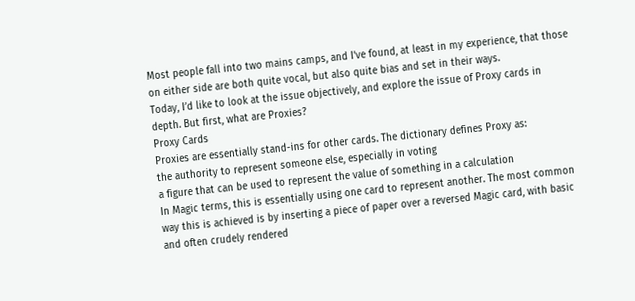Most people fall into two mains camps, and I’ve found, at least in my experience, that those on either side are both quite vocal, but also quite bias and set in their ways.
Today, I’d like to look at the issue objectively, and explore the issue of Proxy cards in depth. But first, what are Proxies?
Proxy Cards
Proxies are essentially stand-ins for other cards. The dictionary defines Proxy as:
the authority to represent someone else, especially in voting
a figure that can be used to represent the value of something in a calculation
In Magic terms, this is essentially using one card to represent another. The most common way this is achieved is by inserting a piece of paper over a reversed Magic card, with basic and often crudely rendered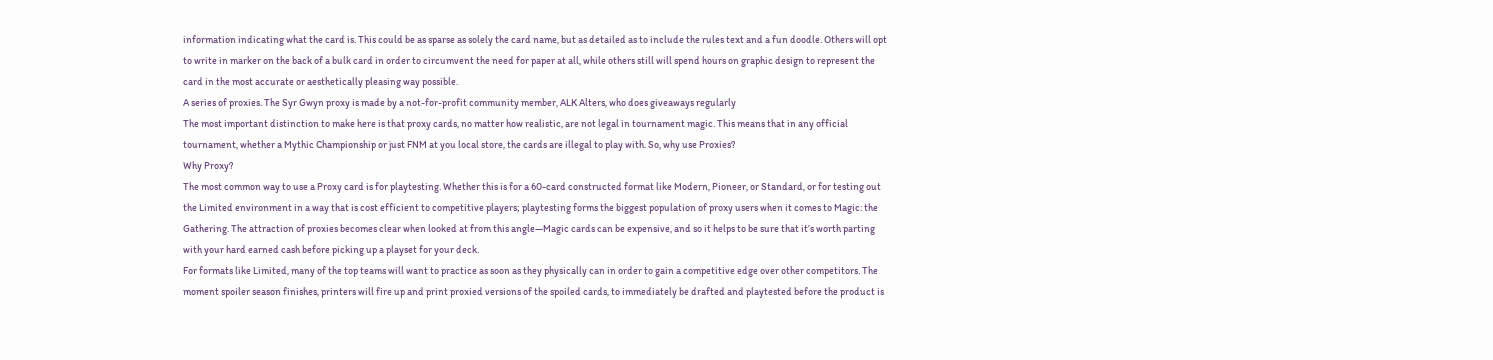information indicating what the card is. This could be as sparse as solely the card name, but as detailed as to include the rules text and a fun doodle. Others will opt to write in marker on the back of a bulk card in order to circumvent the need for paper at all, while others still will spend hours on graphic design to represent the card in the most accurate or aesthetically pleasing way possible.
A series of proxies. The Syr Gwyn proxy is made by a not-for-profit community member, ALK Alters, who does giveaways regularly
The most important distinction to make here is that proxy cards, no matter how realistic, are not legal in tournament magic. This means that in any official tournament, whether a Mythic Championship or just FNM at you local store, the cards are illegal to play with. So, why use Proxies?
Why Proxy?
The most common way to use a Proxy card is for playtesting. Whether this is for a 60-card constructed format like Modern, Pioneer, or Standard, or for testing out the Limited environment in a way that is cost efficient to competitive players; playtesting forms the biggest population of proxy users when it comes to Magic: the Gathering. The attraction of proxies becomes clear when looked at from this angle—Magic cards can be expensive, and so it helps to be sure that it’s worth parting with your hard earned cash before picking up a playset for your deck.
For formats like Limited, many of the top teams will want to practice as soon as they physically can in order to gain a competitive edge over other competitors. The moment spoiler season finishes, printers will fire up and print proxied versions of the spoiled cards, to immediately be drafted and playtested before the product is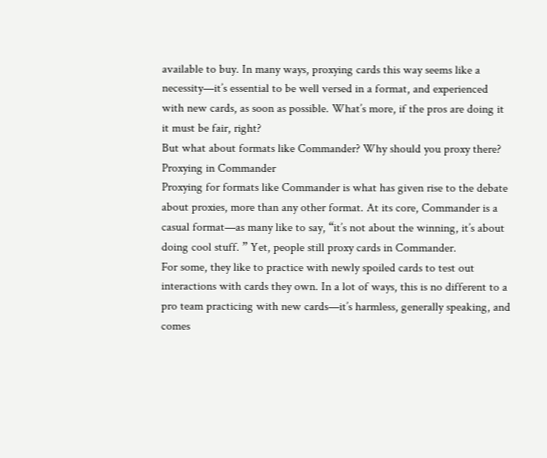available to buy. In many ways, proxying cards this way seems like a necessity—it’s essential to be well versed in a format, and experienced with new cards, as soon as possible. What’s more, if the pros are doing it it must be fair, right?
But what about formats like Commander? Why should you proxy there?
Proxying in Commander
Proxying for formats like Commander is what has given rise to the debate about proxies, more than any other format. At its core, Commander is a casual format—as many like to say, “it’s not about the winning, it’s about doing cool stuff. ” Yet, people still proxy cards in Commander.
For some, they like to practice with newly spoiled cards to test out interactions with cards they own. In a lot of ways, this is no different to a pro team practicing with new cards—it’s harmless, generally speaking, and comes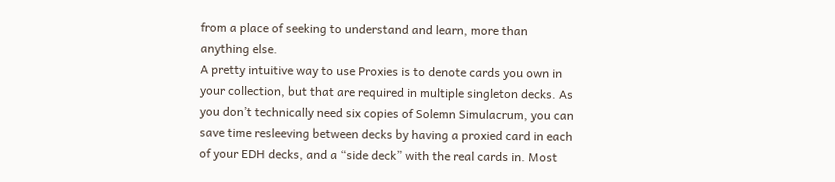from a place of seeking to understand and learn, more than anything else.
A pretty intuitive way to use Proxies is to denote cards you own in your collection, but that are required in multiple singleton decks. As you don’t technically need six copies of Solemn Simulacrum, you can save time resleeving between decks by having a proxied card in each of your EDH decks, and a “side deck” with the real cards in. Most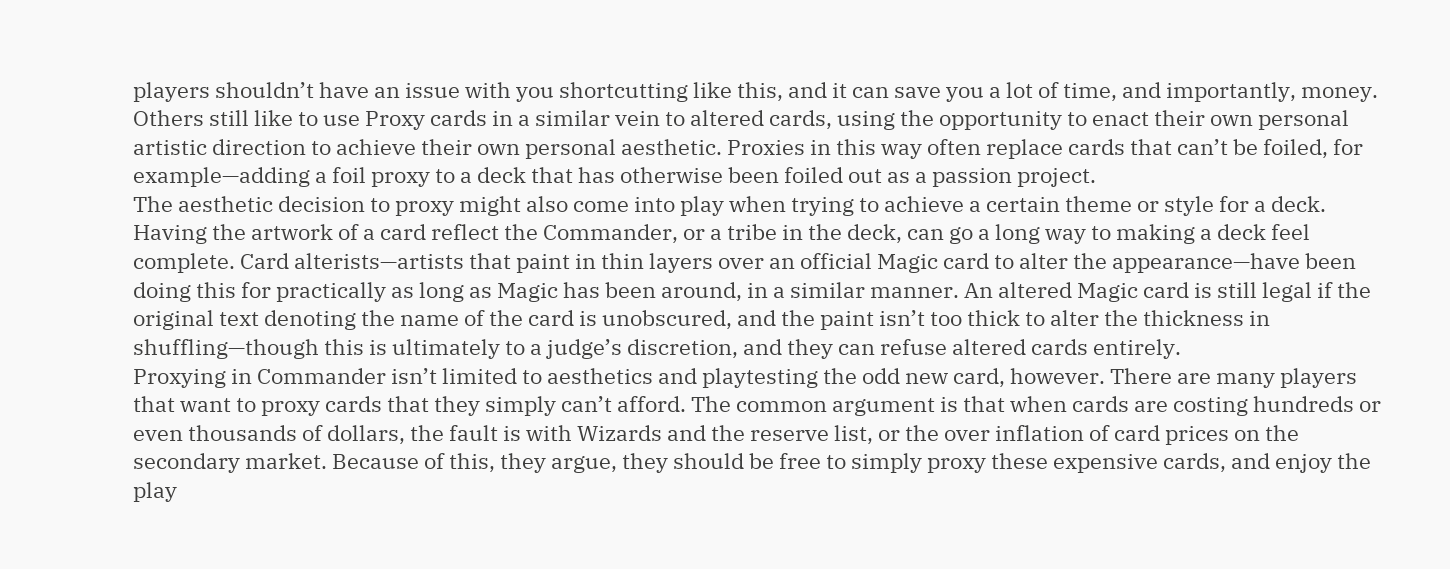players shouldn’t have an issue with you shortcutting like this, and it can save you a lot of time, and importantly, money.
Others still like to use Proxy cards in a similar vein to altered cards, using the opportunity to enact their own personal artistic direction to achieve their own personal aesthetic. Proxies in this way often replace cards that can’t be foiled, for example—adding a foil proxy to a deck that has otherwise been foiled out as a passion project.
The aesthetic decision to proxy might also come into play when trying to achieve a certain theme or style for a deck. Having the artwork of a card reflect the Commander, or a tribe in the deck, can go a long way to making a deck feel complete. Card alterists—artists that paint in thin layers over an official Magic card to alter the appearance—have been doing this for practically as long as Magic has been around, in a similar manner. An altered Magic card is still legal if the original text denoting the name of the card is unobscured, and the paint isn’t too thick to alter the thickness in shuffling—though this is ultimately to a judge’s discretion, and they can refuse altered cards entirely.
Proxying in Commander isn’t limited to aesthetics and playtesting the odd new card, however. There are many players that want to proxy cards that they simply can’t afford. The common argument is that when cards are costing hundreds or even thousands of dollars, the fault is with Wizards and the reserve list, or the over inflation of card prices on the secondary market. Because of this, they argue, they should be free to simply proxy these expensive cards, and enjoy the play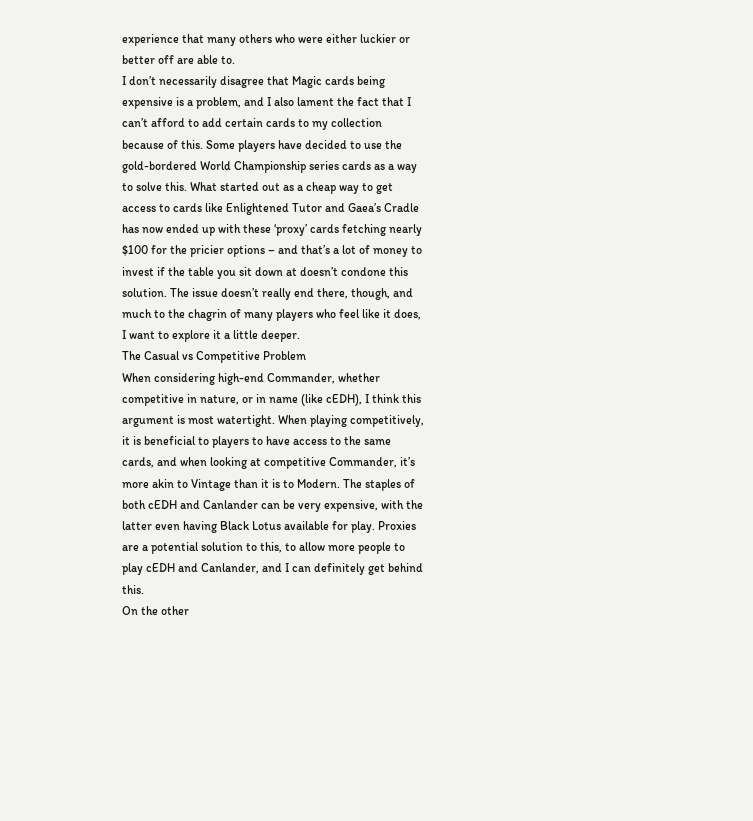experience that many others who were either luckier or better off are able to.
I don’t necessarily disagree that Magic cards being expensive is a problem, and I also lament the fact that I can’t afford to add certain cards to my collection because of this. Some players have decided to use the gold-bordered World Championship series cards as a way to solve this. What started out as a cheap way to get access to cards like Enlightened Tutor and Gaea’s Cradle has now ended up with these ‘proxy’ cards fetching nearly $100 for the pricier options – and that’s a lot of money to invest if the table you sit down at doesn’t condone this solution. The issue doesn’t really end there, though, and much to the chagrin of many players who feel like it does, I want to explore it a little deeper.
The Casual vs Competitive Problem
When considering high-end Commander, whether competitive in nature, or in name (like cEDH), I think this argument is most watertight. When playing competitively, it is beneficial to players to have access to the same cards, and when looking at competitive Commander, it’s more akin to Vintage than it is to Modern. The staples of both cEDH and Canlander can be very expensive, with the latter even having Black Lotus available for play. Proxies are a potential solution to this, to allow more people to play cEDH and Canlander, and I can definitely get behind this.
On the other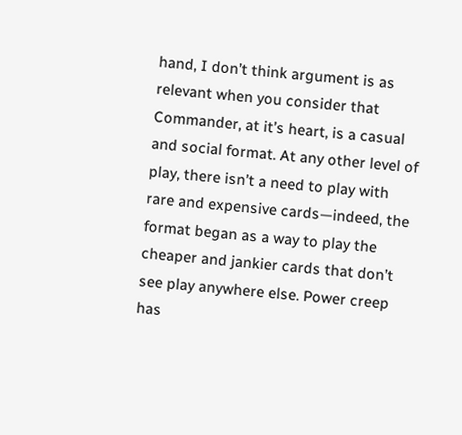hand, I don’t think argument is as relevant when you consider that Commander, at it’s heart, is a casual and social format. At any other level of play, there isn’t a need to play with rare and expensive cards—indeed, the format began as a way to play the cheaper and jankier cards that don’t see play anywhere else. Power creep has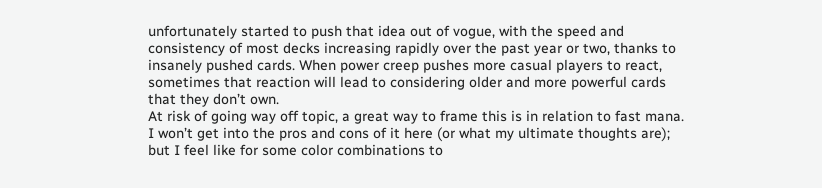unfortunately started to push that idea out of vogue, with the speed and consistency of most decks increasing rapidly over the past year or two, thanks to insanely pushed cards. When power creep pushes more casual players to react, sometimes that reaction will lead to considering older and more powerful cards that they don’t own.
At risk of going way off topic, a great way to frame this is in relation to fast mana. I won’t get into the pros and cons of it here (or what my ultimate thoughts are); but I feel like for some color combinations to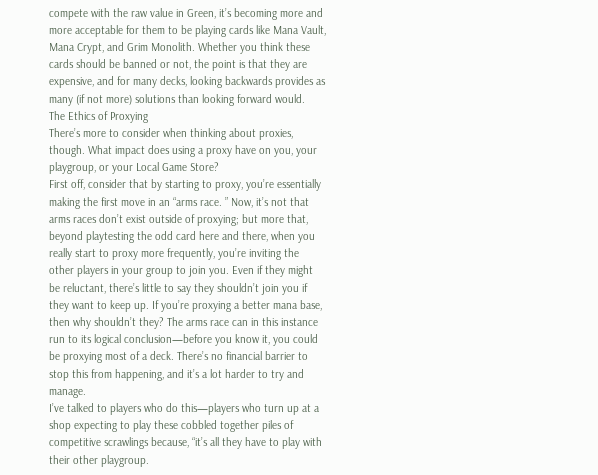compete with the raw value in Green, it’s becoming more and more acceptable for them to be playing cards like Mana Vault, Mana Crypt, and Grim Monolith. Whether you think these cards should be banned or not, the point is that they are expensive, and for many decks, looking backwards provides as many (if not more) solutions than looking forward would.
The Ethics of Proxying
There’s more to consider when thinking about proxies, though. What impact does using a proxy have on you, your playgroup, or your Local Game Store?
First off, consider that by starting to proxy, you’re essentially making the first move in an “arms race. ” Now, it’s not that arms races don’t exist outside of proxying; but more that, beyond playtesting the odd card here and there, when you really start to proxy more frequently, you’re inviting the other players in your group to join you. Even if they might be reluctant, there’s little to say they shouldn’t join you if they want to keep up. If you’re proxying a better mana base, then why shouldn’t they? The arms race can in this instance run to its logical conclusion—before you know it, you could be proxying most of a deck. There’s no financial barrier to stop this from happening, and it’s a lot harder to try and manage.
I’ve talked to players who do this—players who turn up at a shop expecting to play these cobbled together piles of competitive scrawlings because, “it’s all they have to play with their other playgroup.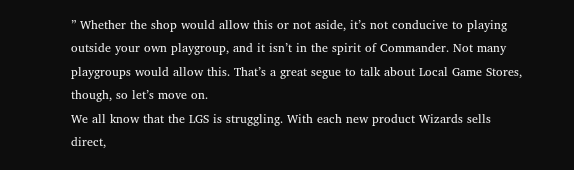” Whether the shop would allow this or not aside, it’s not conducive to playing outside your own playgroup, and it isn’t in the spirit of Commander. Not many playgroups would allow this. That’s a great segue to talk about Local Game Stores, though, so let’s move on.
We all know that the LGS is struggling. With each new product Wizards sells direct,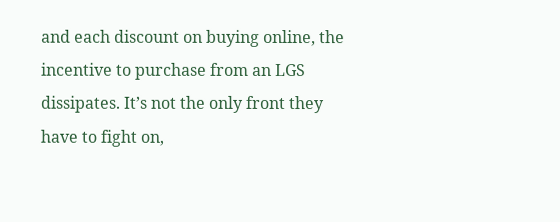and each discount on buying online, the incentive to purchase from an LGS dissipates. It’s not the only front they have to fight on,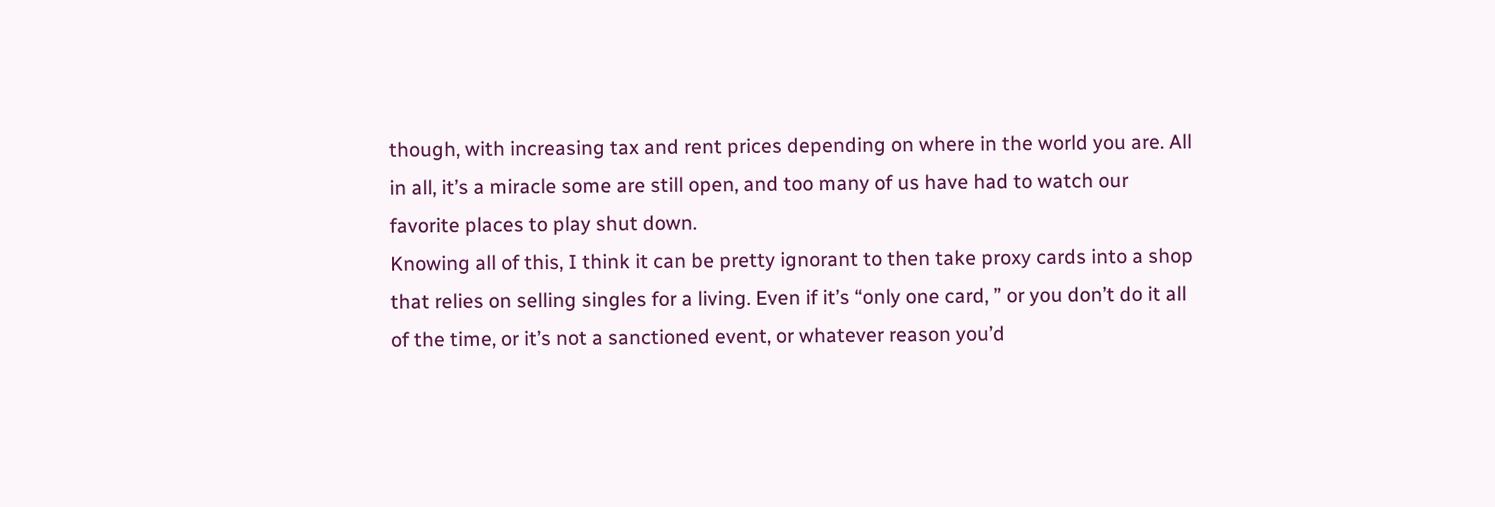though, with increasing tax and rent prices depending on where in the world you are. All in all, it’s a miracle some are still open, and too many of us have had to watch our favorite places to play shut down.
Knowing all of this, I think it can be pretty ignorant to then take proxy cards into a shop that relies on selling singles for a living. Even if it’s “only one card, ” or you don’t do it all of the time, or it’s not a sanctioned event, or whatever reason you’d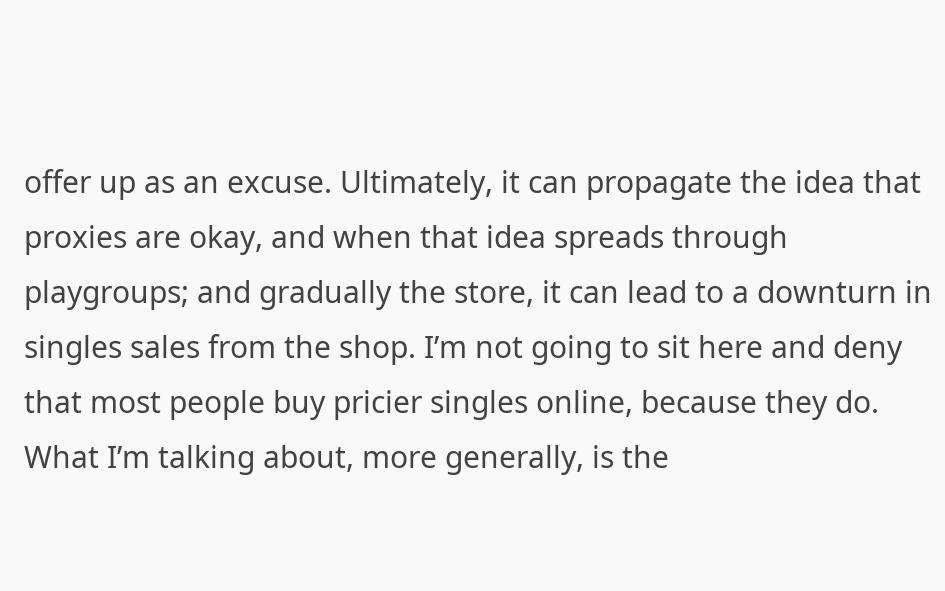offer up as an excuse. Ultimately, it can propagate the idea that proxies are okay, and when that idea spreads through playgroups; and gradually the store, it can lead to a downturn in singles sales from the shop. I’m not going to sit here and deny that most people buy pricier singles online, because they do. What I’m talking about, more generally, is the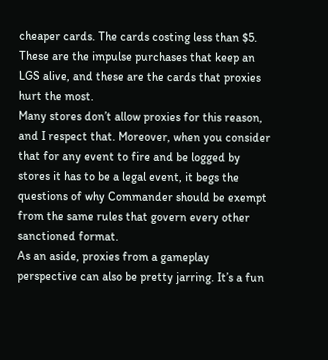cheaper cards. The cards costing less than $5. These are the impulse purchases that keep an LGS alive, and these are the cards that proxies hurt the most.
Many stores don’t allow proxies for this reason, and I respect that. Moreover, when you consider that for any event to fire and be logged by stores it has to be a legal event, it begs the questions of why Commander should be exempt from the same rules that govern every other sanctioned format.
As an aside, proxies from a gameplay perspective can also be pretty jarring. It’s a fun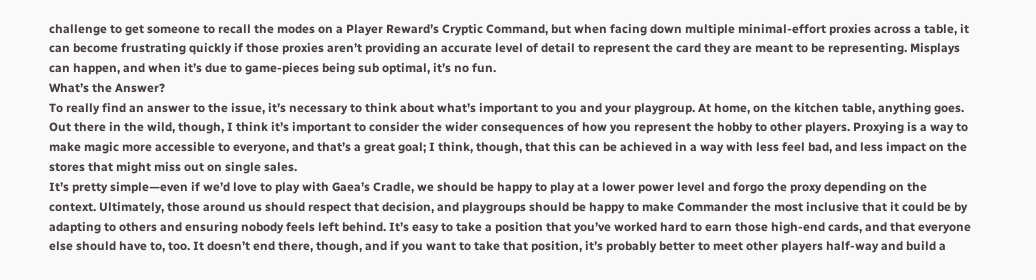challenge to get someone to recall the modes on a Player Reward’s Cryptic Command, but when facing down multiple minimal-effort proxies across a table, it can become frustrating quickly if those proxies aren’t providing an accurate level of detail to represent the card they are meant to be representing. Misplays can happen, and when it’s due to game-pieces being sub optimal, it’s no fun.
What’s the Answer?
To really find an answer to the issue, it’s necessary to think about what’s important to you and your playgroup. At home, on the kitchen table, anything goes. Out there in the wild, though, I think it’s important to consider the wider consequences of how you represent the hobby to other players. Proxying is a way to make magic more accessible to everyone, and that’s a great goal; I think, though, that this can be achieved in a way with less feel bad, and less impact on the stores that might miss out on single sales.
It’s pretty simple—even if we’d love to play with Gaea’s Cradle, we should be happy to play at a lower power level and forgo the proxy depending on the context. Ultimately, those around us should respect that decision, and playgroups should be happy to make Commander the most inclusive that it could be by adapting to others and ensuring nobody feels left behind. It’s easy to take a position that you’ve worked hard to earn those high-end cards, and that everyone else should have to, too. It doesn’t end there, though, and if you want to take that position, it’s probably better to meet other players half-way and build a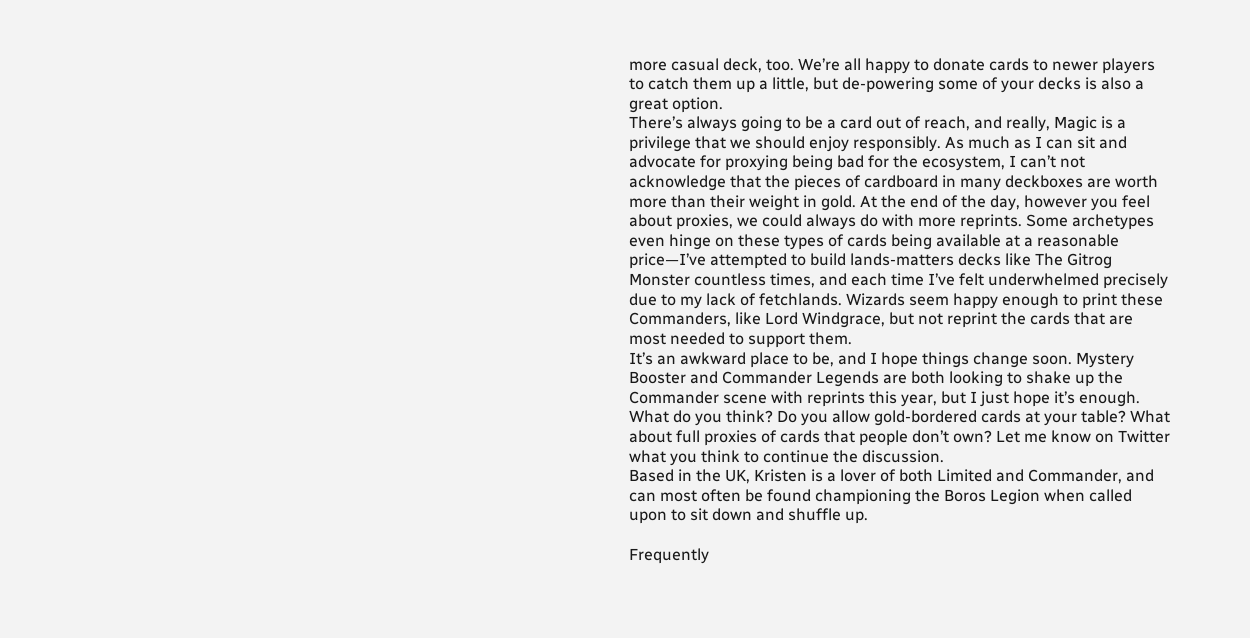more casual deck, too. We’re all happy to donate cards to newer players to catch them up a little, but de-powering some of your decks is also a great option.
There’s always going to be a card out of reach, and really, Magic is a privilege that we should enjoy responsibly. As much as I can sit and advocate for proxying being bad for the ecosystem, I can’t not acknowledge that the pieces of cardboard in many deckboxes are worth more than their weight in gold. At the end of the day, however you feel about proxies, we could always do with more reprints. Some archetypes even hinge on these types of cards being available at a reasonable price—I’ve attempted to build lands-matters decks like The Gitrog Monster countless times, and each time I’ve felt underwhelmed precisely due to my lack of fetchlands. Wizards seem happy enough to print these Commanders, like Lord Windgrace, but not reprint the cards that are most needed to support them.
It’s an awkward place to be, and I hope things change soon. Mystery Booster and Commander Legends are both looking to shake up the Commander scene with reprints this year, but I just hope it’s enough.
What do you think? Do you allow gold-bordered cards at your table? What about full proxies of cards that people don’t own? Let me know on Twitter what you think to continue the discussion.
Based in the UK, Kristen is a lover of both Limited and Commander, and can most often be found championing the Boros Legion when called upon to sit down and shuffle up.

Frequently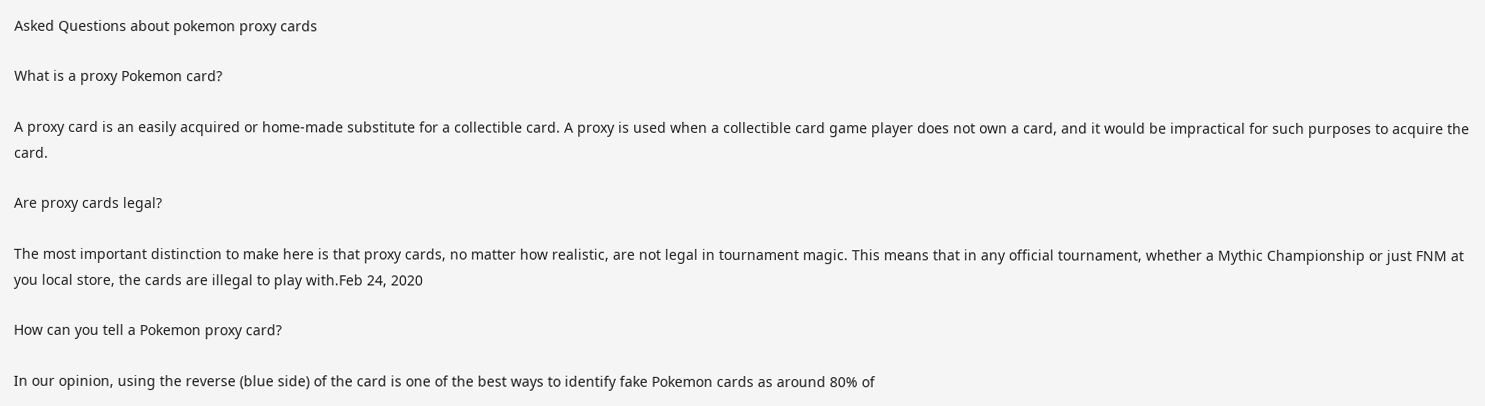Asked Questions about pokemon proxy cards

What is a proxy Pokemon card?

A proxy card is an easily acquired or home-made substitute for a collectible card. A proxy is used when a collectible card game player does not own a card, and it would be impractical for such purposes to acquire the card.

Are proxy cards legal?

The most important distinction to make here is that proxy cards, no matter how realistic, are not legal in tournament magic. This means that in any official tournament, whether a Mythic Championship or just FNM at you local store, the cards are illegal to play with.Feb 24, 2020

How can you tell a Pokemon proxy card?

In our opinion, using the reverse (blue side) of the card is one of the best ways to identify fake Pokemon cards as around 80% of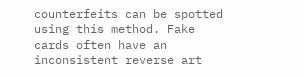counterfeits can be spotted using this method. Fake cards often have an inconsistent reverse art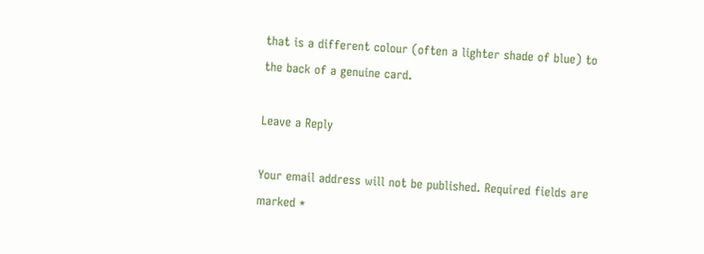that is a different colour (often a lighter shade of blue) to the back of a genuine card.

Leave a Reply

Your email address will not be published. Required fields are marked *